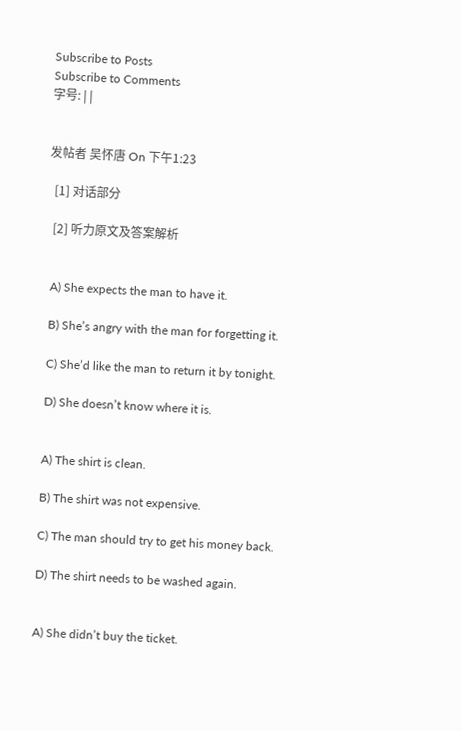Subscribe to Posts
Subscribe to Comments
字号: | |


发帖者 吴怀唐 On 下午1:23

  [1] 对话部分

  [2] 听力原文及答案解析


  A) She expects the man to have it.

  B) She’s angry with the man for forgetting it.

  C) She’d like the man to return it by tonight.

  D) She doesn’t know where it is.


  A) The shirt is clean.

  B) The shirt was not expensive.

  C) The man should try to get his money back.

  D) The shirt needs to be washed again.


  A) She didn’t buy the ticket.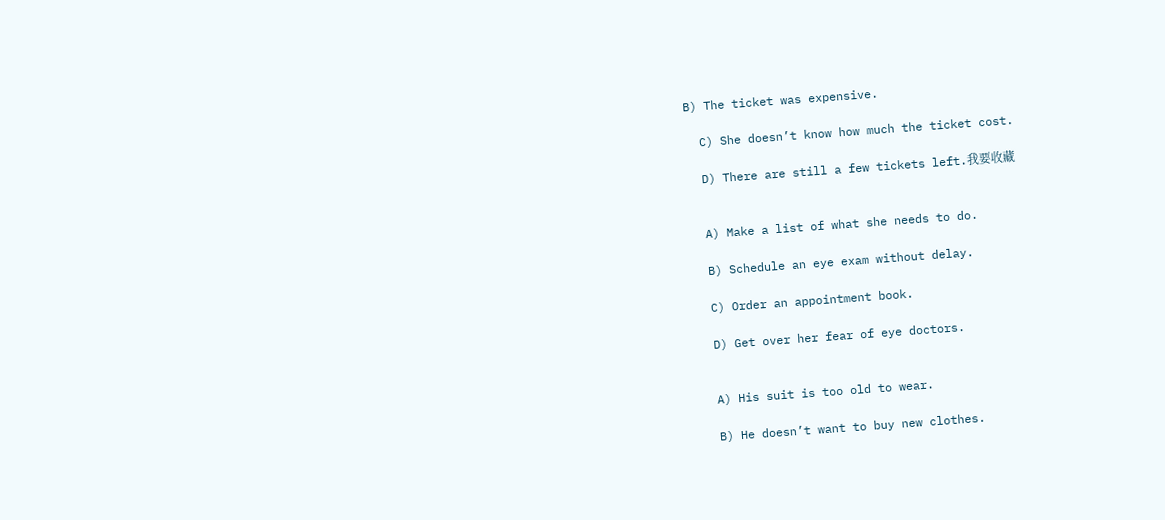B) The ticket was expensive.

  C) She doesn’t know how much the ticket cost.

  D) There are still a few tickets left.我要收藏


  A) Make a list of what she needs to do.

  B) Schedule an eye exam without delay.

  C) Order an appointment book.

  D) Get over her fear of eye doctors.


  A) His suit is too old to wear.

  B) He doesn’t want to buy new clothes.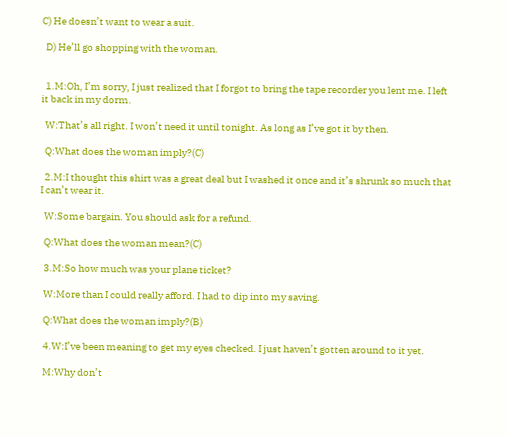C) He doesn’t want to wear a suit.

  D) He’ll go shopping with the woman.


  1.M:Oh, I’m sorry, I just realized that I forgot to bring the tape recorder you lent me. I left it back in my dorm.

  W:That’s all right. I won’t need it until tonight. As long as I’ve got it by then.

  Q:What does the woman imply?(C)

  2.M:I thought this shirt was a great deal but I washed it once and it’s shrunk so much that I can’t wear it.

  W:Some bargain. You should ask for a refund.

  Q:What does the woman mean?(C)

  3.M:So how much was your plane ticket?

  W:More than I could really afford. I had to dip into my saving.

  Q:What does the woman imply?(B)

  4.W:I’ve been meaning to get my eyes checked. I just haven’t gotten around to it yet.

  M:Why don’t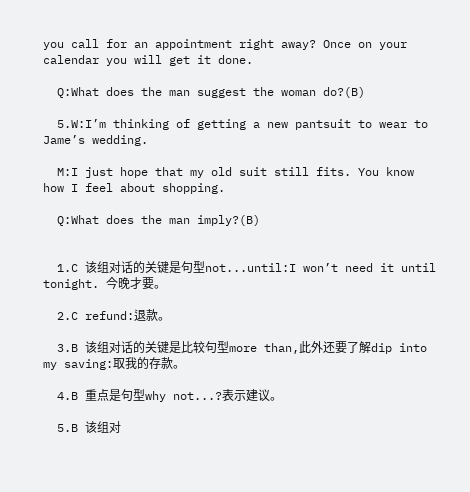you call for an appointment right away? Once on your calendar you will get it done.

  Q:What does the man suggest the woman do?(B)

  5.W:I’m thinking of getting a new pantsuit to wear to Jame’s wedding.

  M:I just hope that my old suit still fits. You know how I feel about shopping.

  Q:What does the man imply?(B)


  1.C 该组对话的关键是句型not...until:I won’t need it until tonight. 今晚才要。

  2.C refund:退款。

  3.B 该组对话的关键是比较句型more than,此外还要了解dip into my saving:取我的存款。

  4.B 重点是句型why not...?表示建议。

  5.B 该组对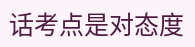话考点是对态度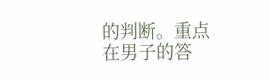的判断。重点在男子的答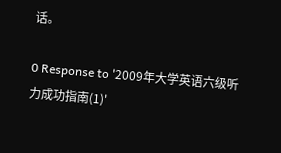话。

0 Response to '2009年大学英语六级听力成功指南(1)'